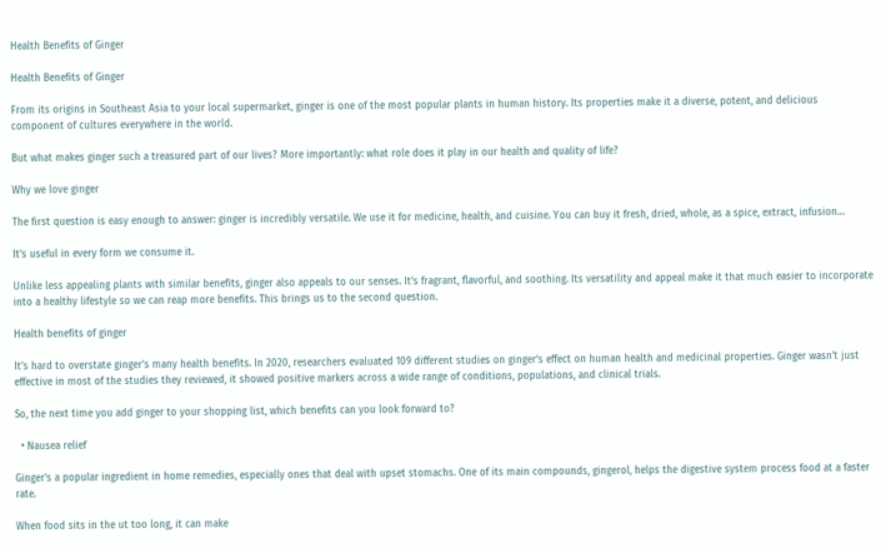Health Benefits of Ginger

Health Benefits of Ginger

From its origins in Southeast Asia to your local supermarket, ginger is one of the most popular plants in human history. Its properties make it a diverse, potent, and delicious component of cultures everywhere in the world.

But what makes ginger such a treasured part of our lives? More importantly: what role does it play in our health and quality of life?

Why we love ginger

The first question is easy enough to answer: ginger is incredibly versatile. We use it for medicine, health, and cuisine. You can buy it fresh, dried, whole, as a spice, extract, infusion…

It's useful in every form we consume it.

Unlike less appealing plants with similar benefits, ginger also appeals to our senses. It’s fragrant, flavorful, and soothing. Its versatility and appeal make it that much easier to incorporate into a healthy lifestyle so we can reap more benefits. This brings us to the second question.

Health benefits of ginger

It’s hard to overstate ginger’s many health benefits. In 2020, researchers evaluated 109 different studies on ginger’s effect on human health and medicinal properties. Ginger wasn’t just effective in most of the studies they reviewed, it showed positive markers across a wide range of conditions, populations, and clinical trials.

So, the next time you add ginger to your shopping list, which benefits can you look forward to?

  • Nausea relief

Ginger’s a popular ingredient in home remedies, especially ones that deal with upset stomachs. One of its main compounds, gingerol, helps the digestive system process food at a faster rate.

When food sits in the ut too long, it can make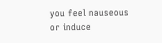you feel nauseous or induce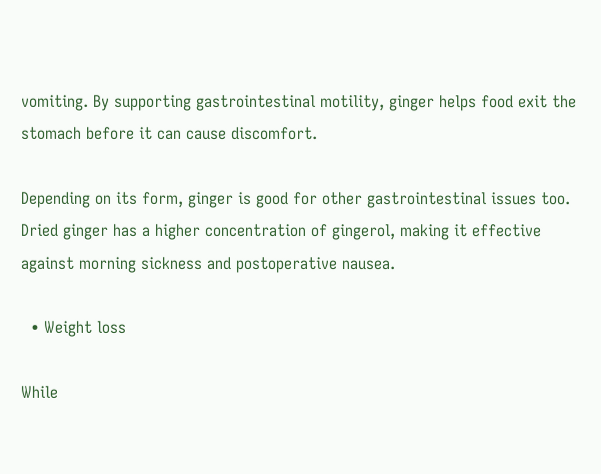vomiting. By supporting gastrointestinal motility, ginger helps food exit the stomach before it can cause discomfort.

Depending on its form, ginger is good for other gastrointestinal issues too. Dried ginger has a higher concentration of gingerol, making it effective against morning sickness and postoperative nausea.

  • Weight loss

While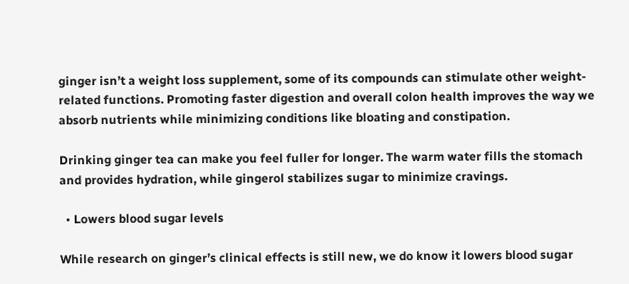ginger isn’t a weight loss supplement, some of its compounds can stimulate other weight-related functions. Promoting faster digestion and overall colon health improves the way we absorb nutrients while minimizing conditions like bloating and constipation.

Drinking ginger tea can make you feel fuller for longer. The warm water fills the stomach and provides hydration, while gingerol stabilizes sugar to minimize cravings.

  • Lowers blood sugar levels

While research on ginger’s clinical effects is still new, we do know it lowers blood sugar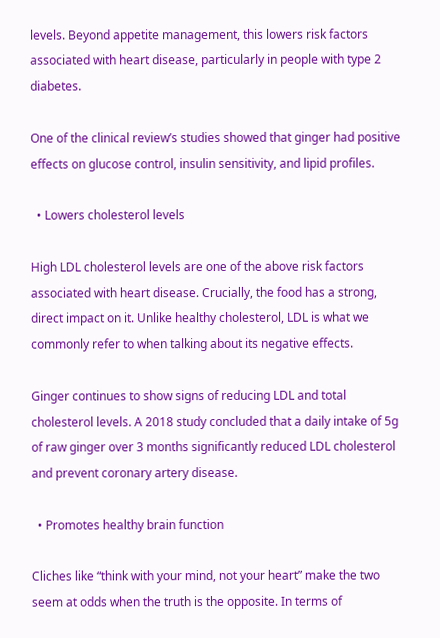levels. Beyond appetite management, this lowers risk factors associated with heart disease, particularly in people with type 2 diabetes.

One of the clinical review’s studies showed that ginger had positive effects on glucose control, insulin sensitivity, and lipid profiles.

  • Lowers cholesterol levels

High LDL cholesterol levels are one of the above risk factors associated with heart disease. Crucially, the food has a strong, direct impact on it. Unlike healthy cholesterol, LDL is what we commonly refer to when talking about its negative effects.

Ginger continues to show signs of reducing LDL and total cholesterol levels. A 2018 study concluded that a daily intake of 5g of raw ginger over 3 months significantly reduced LDL cholesterol and prevent coronary artery disease.

  • Promotes healthy brain function

Cliches like “think with your mind, not your heart” make the two seem at odds when the truth is the opposite. In terms of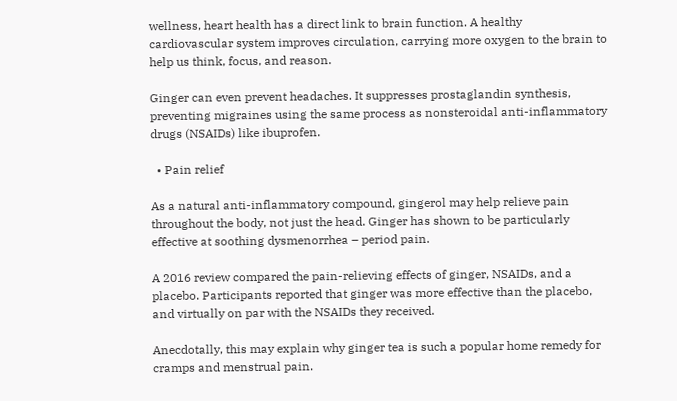wellness, heart health has a direct link to brain function. A healthy cardiovascular system improves circulation, carrying more oxygen to the brain to help us think, focus, and reason.

Ginger can even prevent headaches. It suppresses prostaglandin synthesis, preventing migraines using the same process as nonsteroidal anti-inflammatory drugs (NSAIDs) like ibuprofen.

  • Pain relief

As a natural anti-inflammatory compound, gingerol may help relieve pain throughout the body, not just the head. Ginger has shown to be particularly effective at soothing dysmenorrhea – period pain.

A 2016 review compared the pain-relieving effects of ginger, NSAIDs, and a placebo. Participants reported that ginger was more effective than the placebo, and virtually on par with the NSAIDs they received.

Anecdotally, this may explain why ginger tea is such a popular home remedy for cramps and menstrual pain.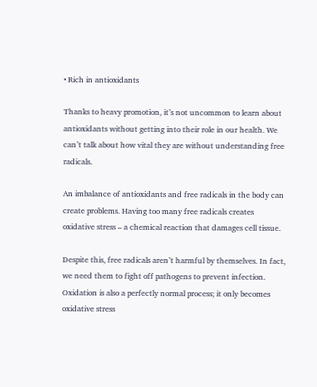• Rich in antioxidants

Thanks to heavy promotion, it’s not uncommon to learn about antioxidants without getting into their role in our health. We can’t talk about how vital they are without understanding free radicals.

An imbalance of antioxidants and free radicals in the body can create problems. Having too many free radicals creates oxidative stress – a chemical reaction that damages cell tissue.

Despite this, free radicals aren’t harmful by themselves. In fact, we need them to fight off pathogens to prevent infection. Oxidation is also a perfectly normal process; it only becomes oxidative stress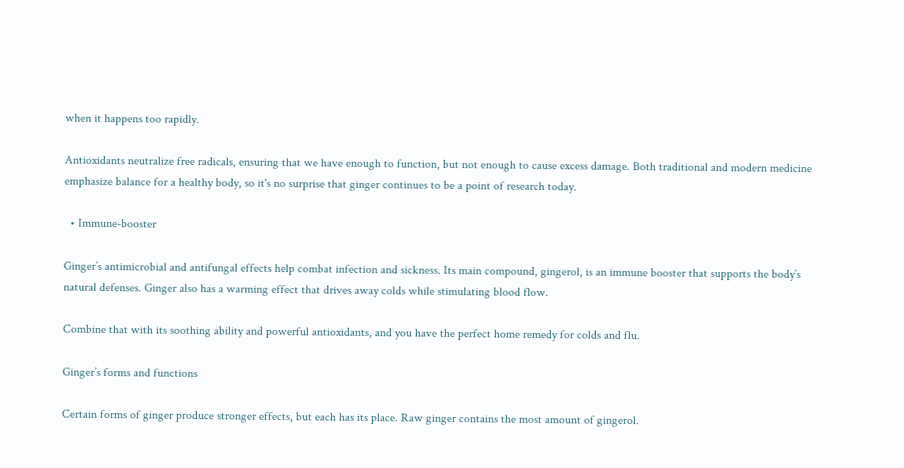when it happens too rapidly.

Antioxidants neutralize free radicals, ensuring that we have enough to function, but not enough to cause excess damage. Both traditional and modern medicine emphasize balance for a healthy body, so it's no surprise that ginger continues to be a point of research today.

  • Immune-booster

Ginger’s antimicrobial and antifungal effects help combat infection and sickness. Its main compound, gingerol, is an immune booster that supports the body’s natural defenses. Ginger also has a warming effect that drives away colds while stimulating blood flow.

Combine that with its soothing ability and powerful antioxidants, and you have the perfect home remedy for colds and flu.

Ginger’s forms and functions

Certain forms of ginger produce stronger effects, but each has its place. Raw ginger contains the most amount of gingerol.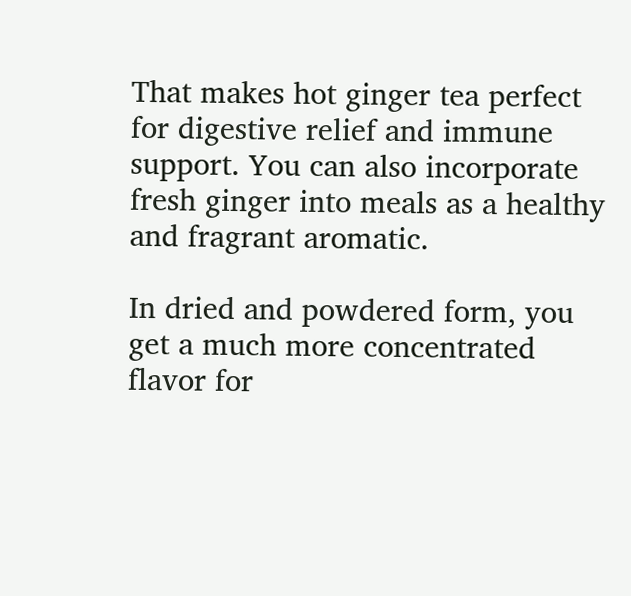That makes hot ginger tea perfect for digestive relief and immune support. You can also incorporate fresh ginger into meals as a healthy and fragrant aromatic.

In dried and powdered form, you get a much more concentrated flavor for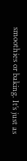smoothies or baking. It’s just as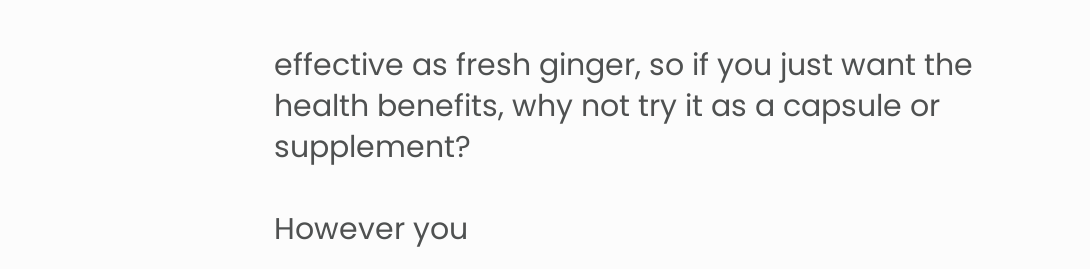effective as fresh ginger, so if you just want the health benefits, why not try it as a capsule or supplement?

However you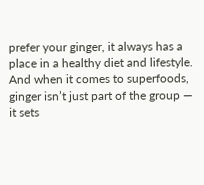prefer your ginger, it always has a place in a healthy diet and lifestyle. And when it comes to superfoods, ginger isn’t just part of the group — it sets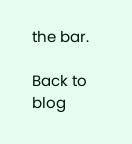the bar.

Back to blog